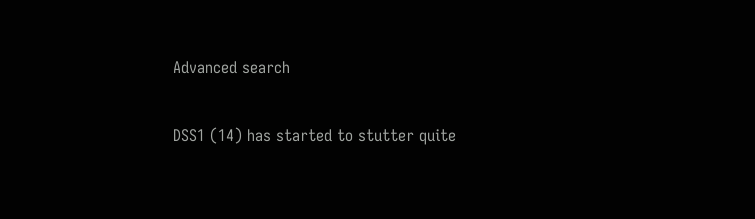Advanced search

DSS1 (14) has started to stutter quite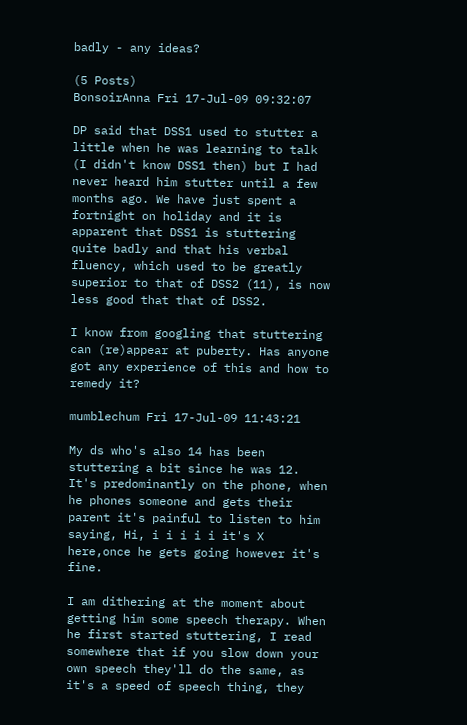badly - any ideas?

(5 Posts)
BonsoirAnna Fri 17-Jul-09 09:32:07

DP said that DSS1 used to stutter a little when he was learning to talk (I didn't know DSS1 then) but I had never heard him stutter until a few months ago. We have just spent a fortnight on holiday and it is apparent that DSS1 is stuttering quite badly and that his verbal fluency, which used to be greatly superior to that of DSS2 (11), is now less good that that of DSS2.

I know from googling that stuttering can (re)appear at puberty. Has anyone got any experience of this and how to remedy it?

mumblechum Fri 17-Jul-09 11:43:21

My ds who's also 14 has been stuttering a bit since he was 12. It's predominantly on the phone, when he phones someone and gets their parent it's painful to listen to him saying, Hi, i i i i i it's X here,once he gets going however it's fine.

I am dithering at the moment about getting him some speech therapy. When he first started stuttering, I read somewhere that if you slow down your own speech they'll do the same, as it's a speed of speech thing, they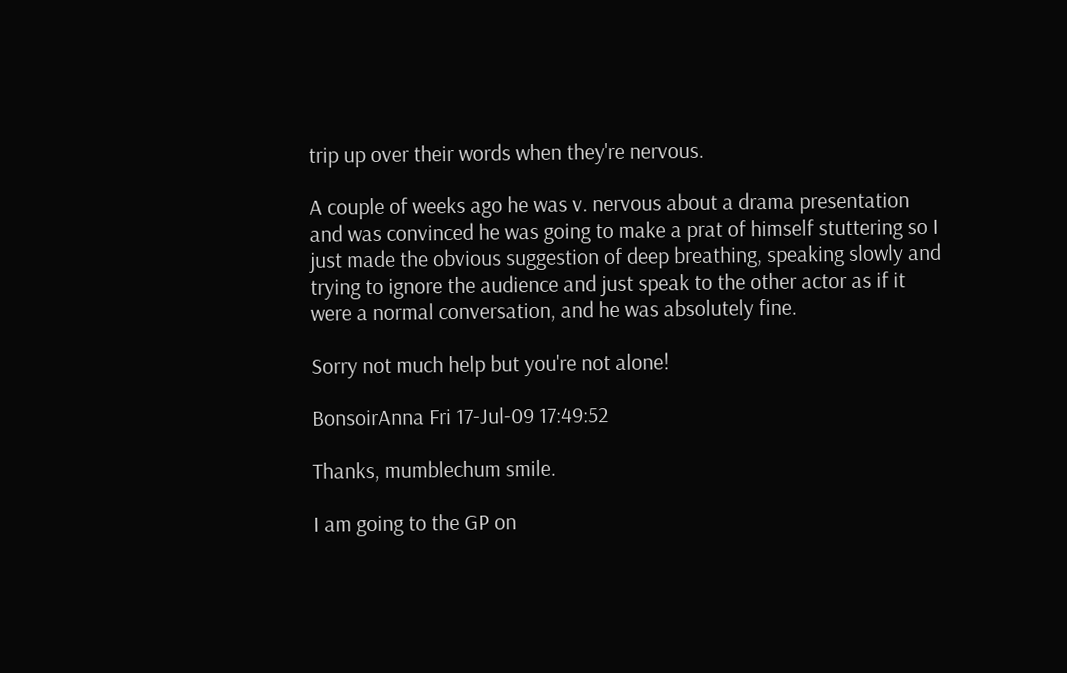trip up over their words when they're nervous.

A couple of weeks ago he was v. nervous about a drama presentation and was convinced he was going to make a prat of himself stuttering so I just made the obvious suggestion of deep breathing, speaking slowly and trying to ignore the audience and just speak to the other actor as if it were a normal conversation, and he was absolutely fine.

Sorry not much help but you're not alone!

BonsoirAnna Fri 17-Jul-09 17:49:52

Thanks, mumblechum smile.

I am going to the GP on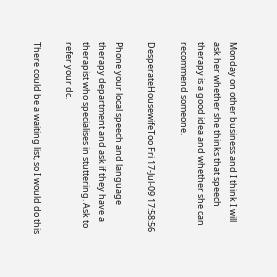Monday on other business and I think I will ask her whether she thinks that speech therapy is a good idea and whether she can recommend someone.

DesperateHousewifeToo Fri 17-Jul-09 17:58:56

Phone your local speech and language therapy department and ask if they have a therapist who specialises in stuttering. Ask to refer your dc.

There could be a waiting list, so I would do this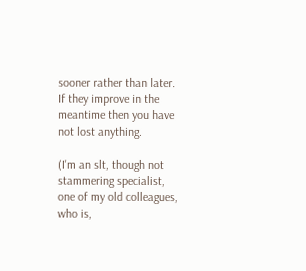sooner rather than later. If they improve in the meantime then you have not lost anything.

(I'm an slt, though not stammering specialist, one of my old colleagues, who is,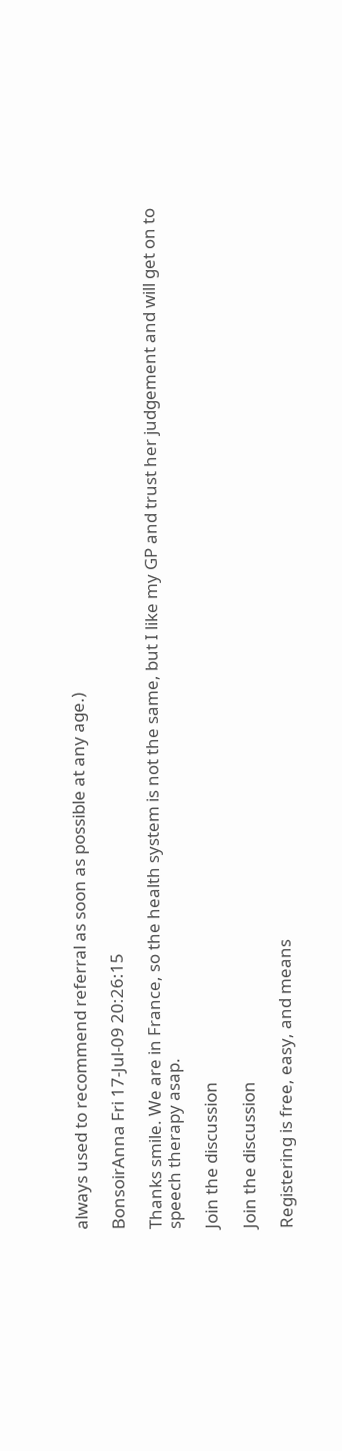always used to recommend referral as soon as possible at any age.)

BonsoirAnna Fri 17-Jul-09 20:26:15

Thanks smile. We are in France, so the health system is not the same, but I like my GP and trust her judgement and will get on to speech therapy asap.

Join the discussion

Join the discussion

Registering is free, easy, and means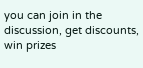you can join in the discussion, get discounts, win prizes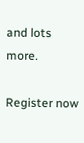and lots more.

Register now